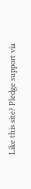Like this site? Pledge support via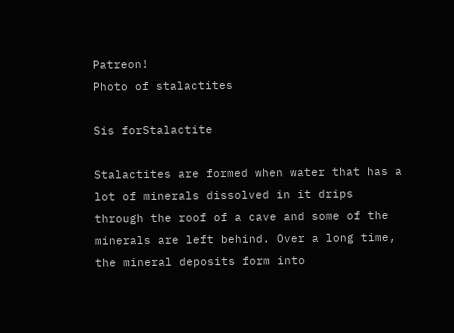Patreon!
Photo of stalactites

Sis forStalactite

Stalactites are formed when water that has a lot of minerals dissolved in it drips through the roof of a cave and some of the minerals are left behind. Over a long time, the mineral deposits form into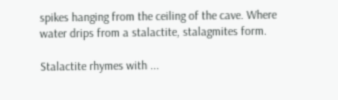spikes hanging from the ceiling of the cave. Where water drips from a stalactite, stalagmites form.

Stalactite rhymes with ...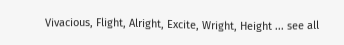Vivacious, Flight, Alright, Excite, Wright, Height ... see all